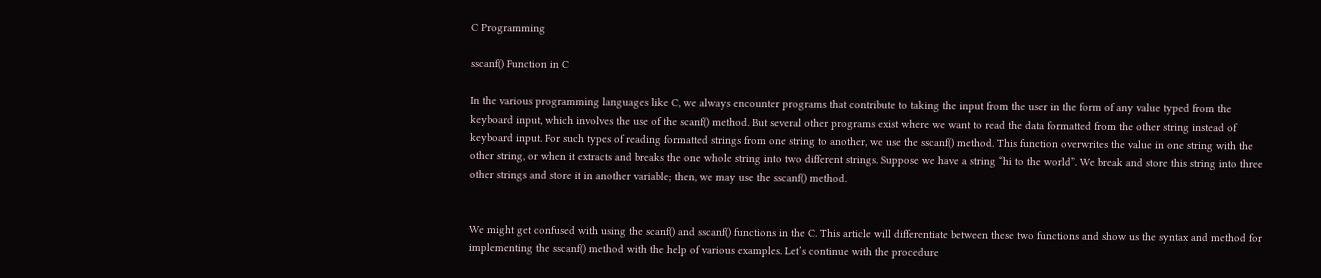C Programming

sscanf() Function in C

In the various programming languages like C, we always encounter programs that contribute to taking the input from the user in the form of any value typed from the keyboard input, which involves the use of the scanf() method. But several other programs exist where we want to read the data formatted from the other string instead of keyboard input. For such types of reading formatted strings from one string to another, we use the sscanf() method. This function overwrites the value in one string with the other string, or when it extracts and breaks the one whole string into two different strings. Suppose we have a string “hi to the world”. We break and store this string into three other strings and store it in another variable; then, we may use the sscanf() method.


We might get confused with using the scanf() and sscanf() functions in the C. This article will differentiate between these two functions and show us the syntax and method for implementing the sscanf() method with the help of various examples. Let’s continue with the procedure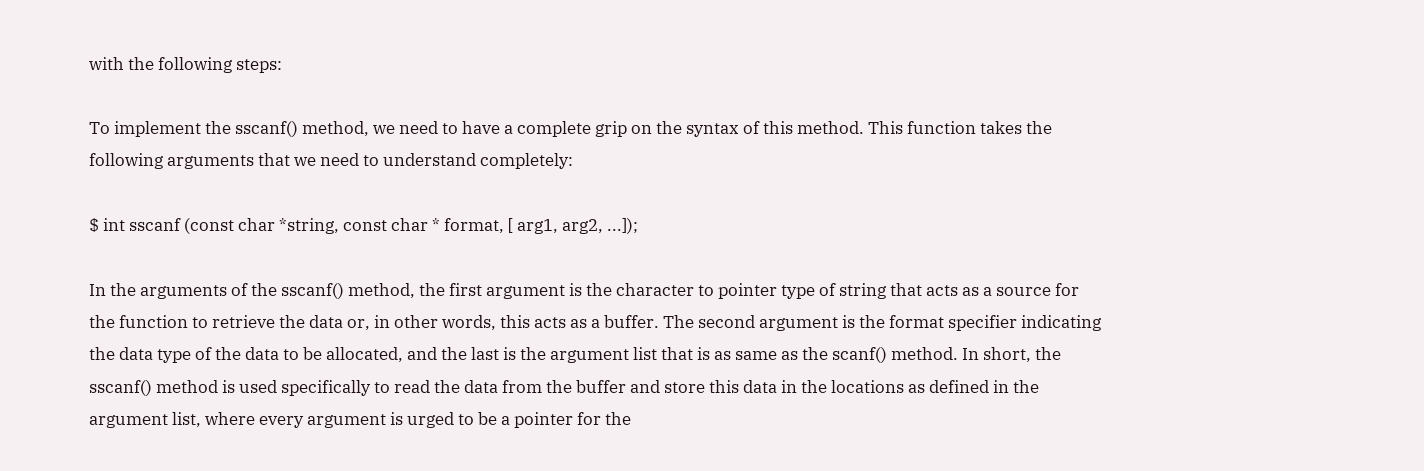with the following steps:

To implement the sscanf() method, we need to have a complete grip on the syntax of this method. This function takes the following arguments that we need to understand completely:

$ int sscanf (const char *string, const char * format, [ arg1, arg2, ...]);

In the arguments of the sscanf() method, the first argument is the character to pointer type of string that acts as a source for the function to retrieve the data or, in other words, this acts as a buffer. The second argument is the format specifier indicating the data type of the data to be allocated, and the last is the argument list that is as same as the scanf() method. In short, the sscanf() method is used specifically to read the data from the buffer and store this data in the locations as defined in the argument list, where every argument is urged to be a pointer for the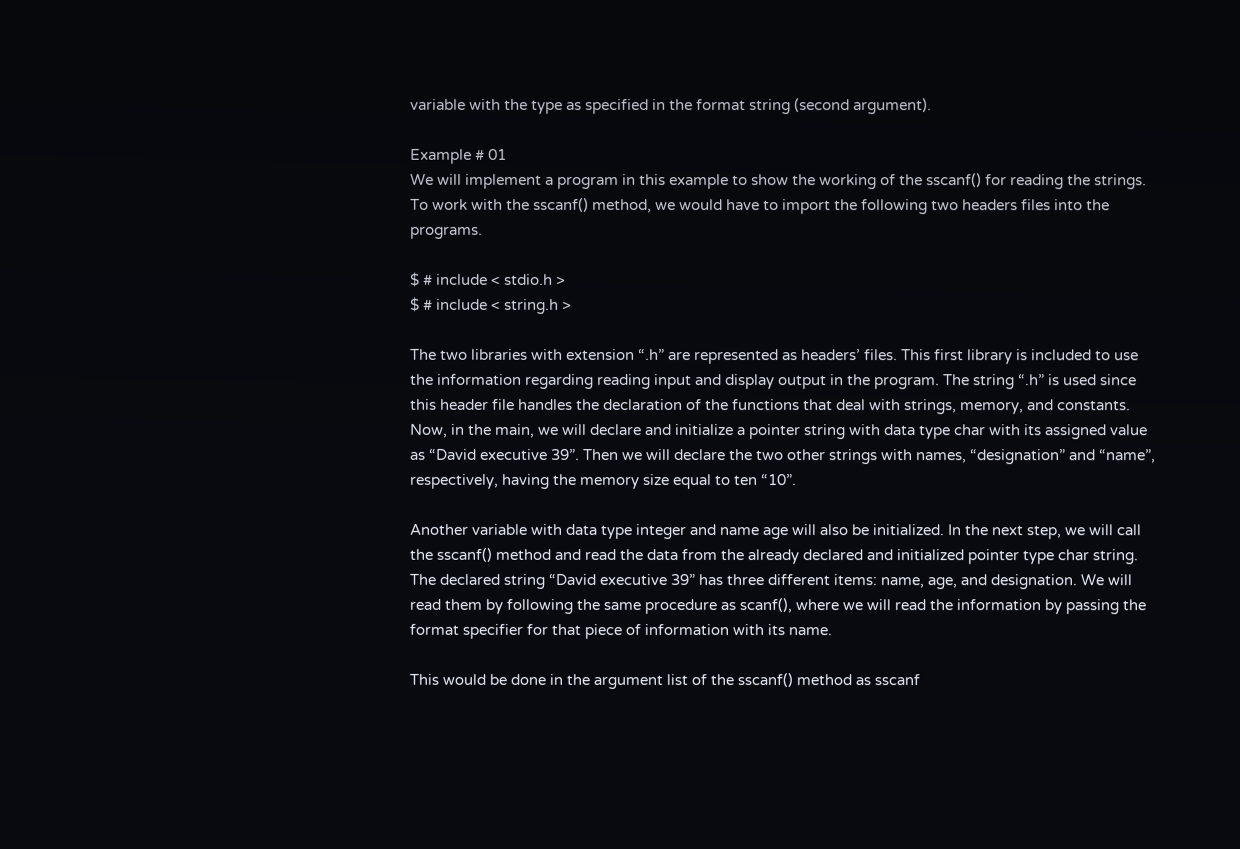variable with the type as specified in the format string (second argument).

Example # 01
We will implement a program in this example to show the working of the sscanf() for reading the strings. To work with the sscanf() method, we would have to import the following two headers files into the programs.

$ # include < stdio.h >
$ # include < string.h >

The two libraries with extension “.h” are represented as headers’ files. This first library is included to use the information regarding reading input and display output in the program. The string “.h” is used since this header file handles the declaration of the functions that deal with strings, memory, and constants. Now, in the main, we will declare and initialize a pointer string with data type char with its assigned value as “David executive 39”. Then we will declare the two other strings with names, “designation” and “name”, respectively, having the memory size equal to ten “10”.

Another variable with data type integer and name age will also be initialized. In the next step, we will call the sscanf() method and read the data from the already declared and initialized pointer type char string. The declared string “David executive 39” has three different items: name, age, and designation. We will read them by following the same procedure as scanf(), where we will read the information by passing the format specifier for that piece of information with its name.

This would be done in the argument list of the sscanf() method as sscanf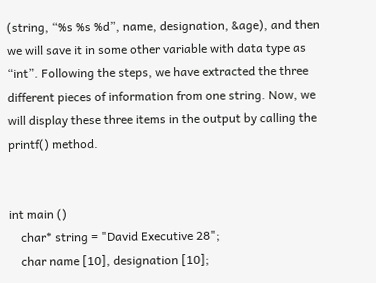(string, “%s %s %d”, name, designation, &age), and then we will save it in some other variable with data type as “int”. Following the steps, we have extracted the three different pieces of information from one string. Now, we will display these three items in the output by calling the printf() method.


int main ()
    char* string = "David Executive 28";
    char name [10], designation [10];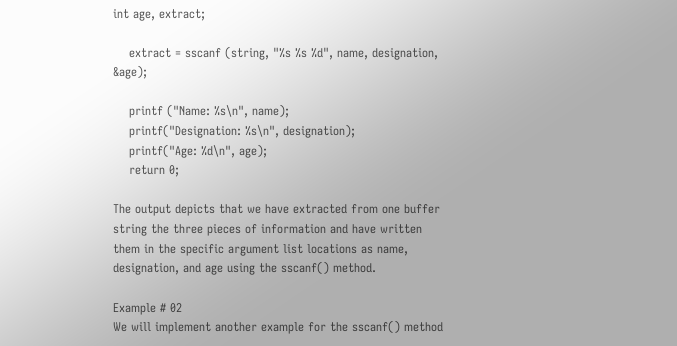int age, extract;

    extract = sscanf (string, "%s %s %d", name, designation, &age);

    printf ("Name: %s\n", name);
    printf("Designation: %s\n", designation);
    printf("Age: %d\n", age);
    return 0;

The output depicts that we have extracted from one buffer string the three pieces of information and have written them in the specific argument list locations as name, designation, and age using the sscanf() method.

Example # 02
We will implement another example for the sscanf() method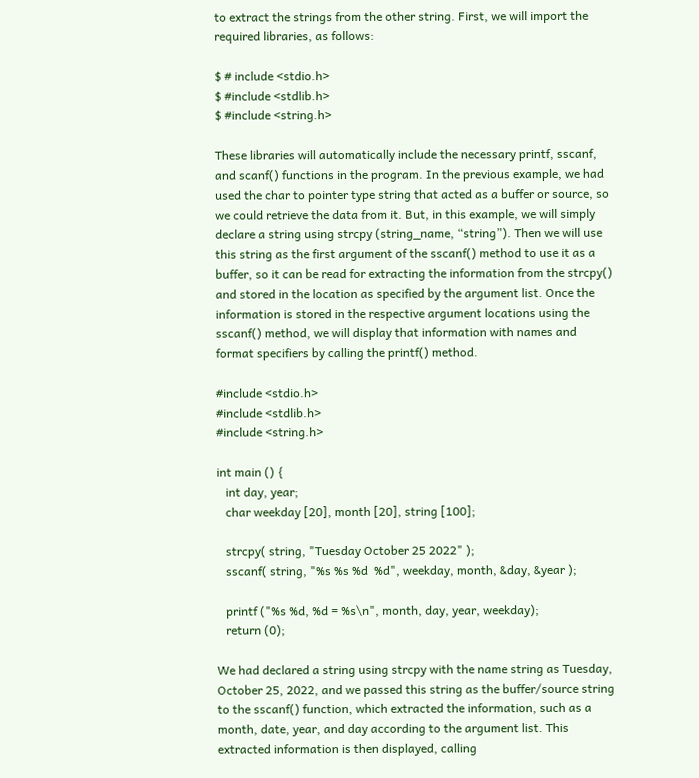to extract the strings from the other string. First, we will import the required libraries, as follows:

$ # include <stdio.h>
$ #include <stdlib.h>
$ #include <string.h>

These libraries will automatically include the necessary printf, sscanf, and scanf() functions in the program. In the previous example, we had used the char to pointer type string that acted as a buffer or source, so we could retrieve the data from it. But, in this example, we will simply declare a string using strcpy (string_name, “string”). Then we will use this string as the first argument of the sscanf() method to use it as a buffer, so it can be read for extracting the information from the strcpy() and stored in the location as specified by the argument list. Once the information is stored in the respective argument locations using the sscanf() method, we will display that information with names and format specifiers by calling the printf() method.

#include <stdio.h>
#include <stdlib.h>
#include <string.h>

int main () {
   int day, year;
   char weekday [20], month [20], string [100];

   strcpy( string, "Tuesday October 25 2022" );
   sscanf( string, "%s %s %d  %d", weekday, month, &day, &year );

   printf ("%s %d, %d = %s\n", month, day, year, weekday);
   return (0);

We had declared a string using strcpy with the name string as Tuesday, October 25, 2022, and we passed this string as the buffer/source string to the sscanf() function, which extracted the information, such as a month, date, year, and day according to the argument list. This extracted information is then displayed, calling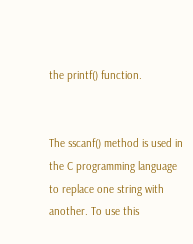the printf() function.


The sscanf() method is used in the C programming language to replace one string with another. To use this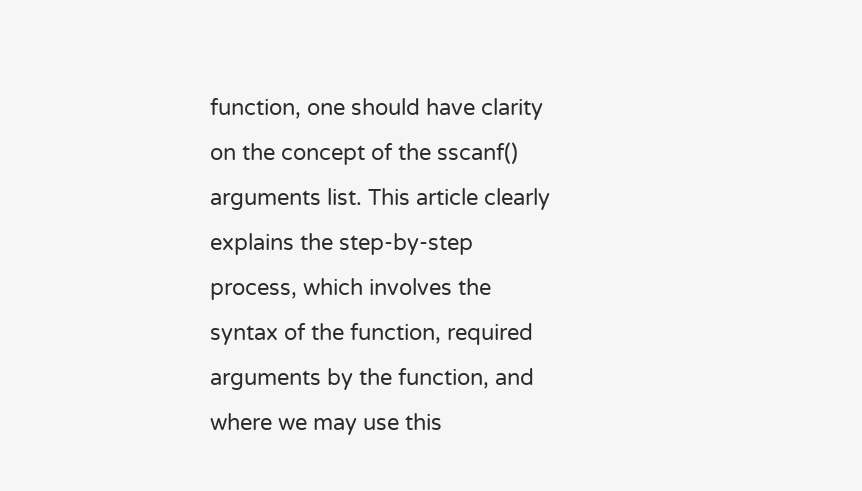function, one should have clarity on the concept of the sscanf() arguments list. This article clearly explains the step-by-step process, which involves the syntax of the function, required arguments by the function, and where we may use this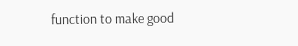function to make good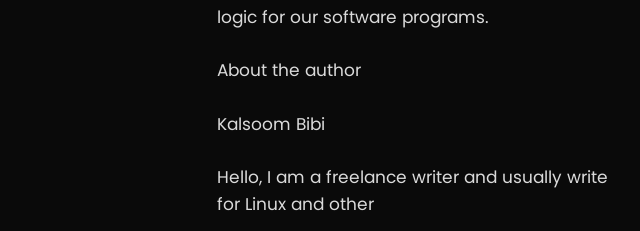logic for our software programs.

About the author

Kalsoom Bibi

Hello, I am a freelance writer and usually write for Linux and other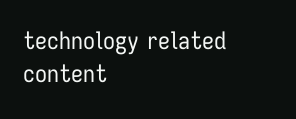technology related content